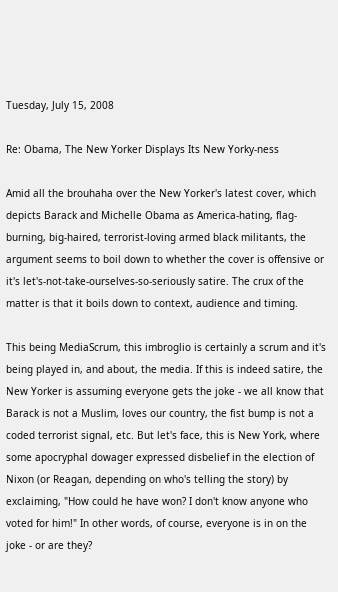Tuesday, July 15, 2008

Re: Obama, The New Yorker Displays Its New Yorky-ness

Amid all the brouhaha over the New Yorker's latest cover, which depicts Barack and Michelle Obama as America-hating, flag-burning, big-haired, terrorist-loving armed black militants, the argument seems to boil down to whether the cover is offensive or it's let's-not-take-ourselves-so-seriously satire. The crux of the matter is that it boils down to context, audience and timing.

This being MediaScrum, this imbroglio is certainly a scrum and it's being played in, and about, the media. If this is indeed satire, the New Yorker is assuming everyone gets the joke - we all know that Barack is not a Muslim, loves our country, the fist bump is not a coded terrorist signal, etc. But let's face, this is New York, where some apocryphal dowager expressed disbelief in the election of Nixon (or Reagan, depending on who's telling the story) by exclaiming, "How could he have won? I don't know anyone who voted for him!" In other words, of course, everyone is in on the joke - or are they?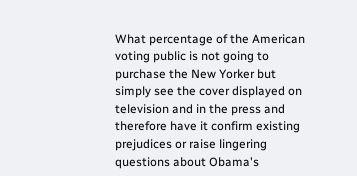What percentage of the American voting public is not going to purchase the New Yorker but simply see the cover displayed on television and in the press and therefore have it confirm existing prejudices or raise lingering questions about Obama's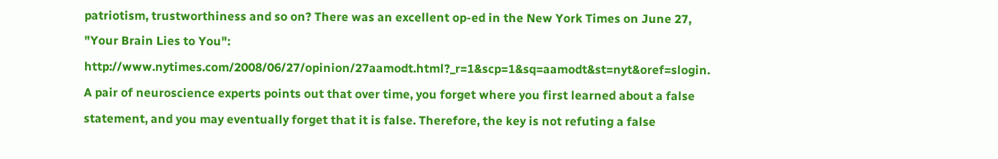patriotism, trustworthiness and so on? There was an excellent op-ed in the New York Times on June 27, "Your Brain Lies to You": http://www.nytimes.com/2008/06/27/opinion/27aamodt.html?_r=1&scp=1&sq=aamodt&st=nyt&oref=slogin. A pair of neuroscience experts points out that over time, you forget where you first learned about a false statement, and you may eventually forget that it is false. Therefore, the key is not refuting a false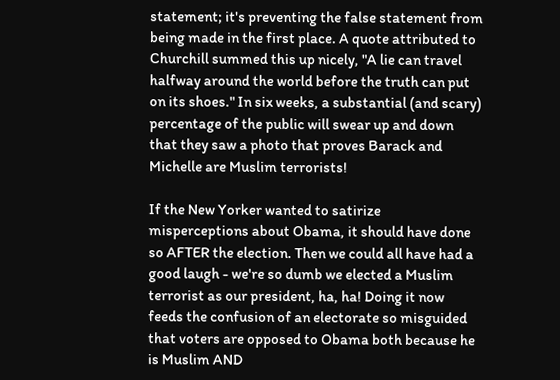statement; it's preventing the false statement from being made in the first place. A quote attributed to Churchill summed this up nicely, "A lie can travel halfway around the world before the truth can put on its shoes." In six weeks, a substantial (and scary) percentage of the public will swear up and down that they saw a photo that proves Barack and Michelle are Muslim terrorists!

If the New Yorker wanted to satirize misperceptions about Obama, it should have done so AFTER the election. Then we could all have had a good laugh - we're so dumb we elected a Muslim terrorist as our president, ha, ha! Doing it now feeds the confusion of an electorate so misguided that voters are opposed to Obama both because he is Muslim AND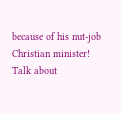because of his nut-job Christian minister! Talk about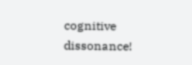cognitive dissonance!